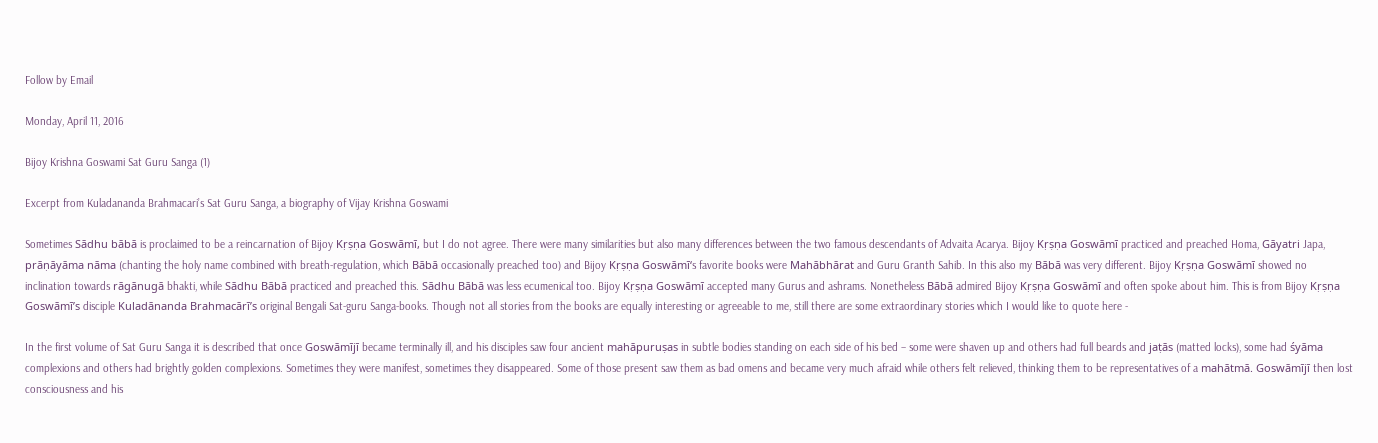Follow by Email

Monday, April 11, 2016

Bijoy Krishna Goswami Sat Guru Sanga (1)

Excerpt from Kuladananda Brahmacari’s Sat Guru Sanga, a biography of Vijay Krishna Goswami

Sometimes Sādhu bābā is proclaimed to be a reincarnation of Bijoy Kṛṣṇa Goswāmī, but I do not agree. There were many similarities but also many differences between the two famous descendants of Advaita Acarya. Bijoy Kṛṣṇa Goswāmī practiced and preached Homa, Gāyatri Japa, prāṇāyāma nāma (chanting the holy name combined with breath-regulation, which Bābā occasionally preached too) and Bijoy Kṛṣṇa Goswāmī‘s favorite books were Mahābhārat and Guru Granth Sahib. In this also my Bābā was very different. Bijoy Kṛṣṇa Goswāmī showed no inclination towards rāgānugā bhakti, while Sādhu Bābā practiced and preached this. Sādhu Bābā was less ecumenical too. Bijoy Kṛṣṇa Goswāmī accepted many Gurus and ashrams. Nonetheless Bābā admired Bijoy Kṛṣṇa Goswāmī and often spoke about him. This is from Bijoy Kṛṣṇa Goswāmī’s disciple Kuladānanda Brahmacārī’s original Bengali Sat-guru Sanga-books. Though not all stories from the books are equally interesting or agreeable to me, still there are some extraordinary stories which I would like to quote here -

In the first volume of Sat Guru Sanga it is described that once Goswāmījī became terminally ill, and his disciples saw four ancient mahāpuruṣas in subtle bodies standing on each side of his bed – some were shaven up and others had full beards and jaṭās (matted locks), some had śyāma complexions and others had brightly golden complexions. Sometimes they were manifest, sometimes they disappeared. Some of those present saw them as bad omens and became very much afraid while others felt relieved, thinking them to be representatives of a mahātmā. Goswāmījī then lost consciousness and his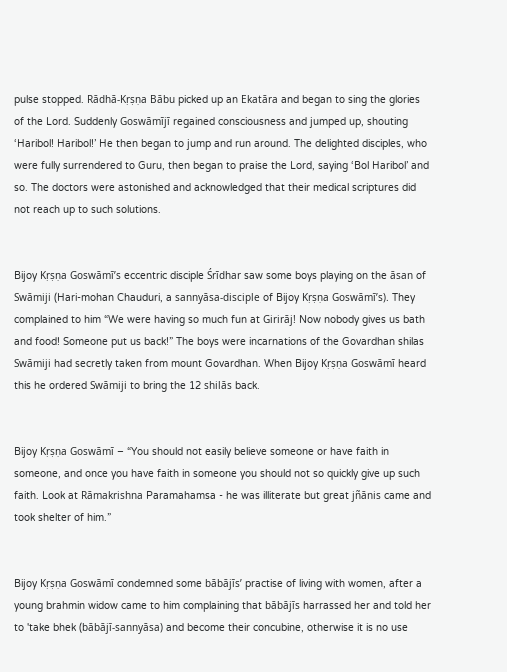pulse stopped. Rādhā-Kṛṣṇa Bābu picked up an Ekatāra and began to sing the glories of the Lord. Suddenly Goswāmījī regained consciousness and jumped up, shouting ‘Haribol! Haribol!’ He then began to jump and run around. The delighted disciples, who were fully surrendered to Guru, then began to praise the Lord, saying ‘Bol Haribol’ and so. The doctors were astonished and acknowledged that their medical scriptures did not reach up to such solutions.


Bijoy Kṛṣṇa Goswāmī’s eccentric disciple Śrīdhar saw some boys playing on the āsan of Swāmiji (Hari-mohan Chauduri, a sannyāsa-disciple of Bijoy Kṛṣṇa Goswāmī’s). They complained to him “We were having so much fun at Girirāj! Now nobody gives us bath and food! Someone put us back!” The boys were incarnations of the Govardhan shilas Swāmiji had secretly taken from mount Govardhan. When Bijoy Kṛṣṇa Goswāmī heard this he ordered Swāmiji to bring the 12 shilās back.


Bijoy Kṛṣṇa Goswāmī – “You should not easily believe someone or have faith in someone, and once you have faith in someone you should not so quickly give up such faith. Look at Rāmakrishna Paramahamsa - he was illiterate but great jñānis came and took shelter of him.”


Bijoy Kṛṣṇa Goswāmī condemned some bābājīs’ practise of living with women, after a young brahmin widow came to him complaining that bābājīs harrassed her and told her to 'take bhek (bābājī-sannyāsa) and become their concubine, otherwise it is no use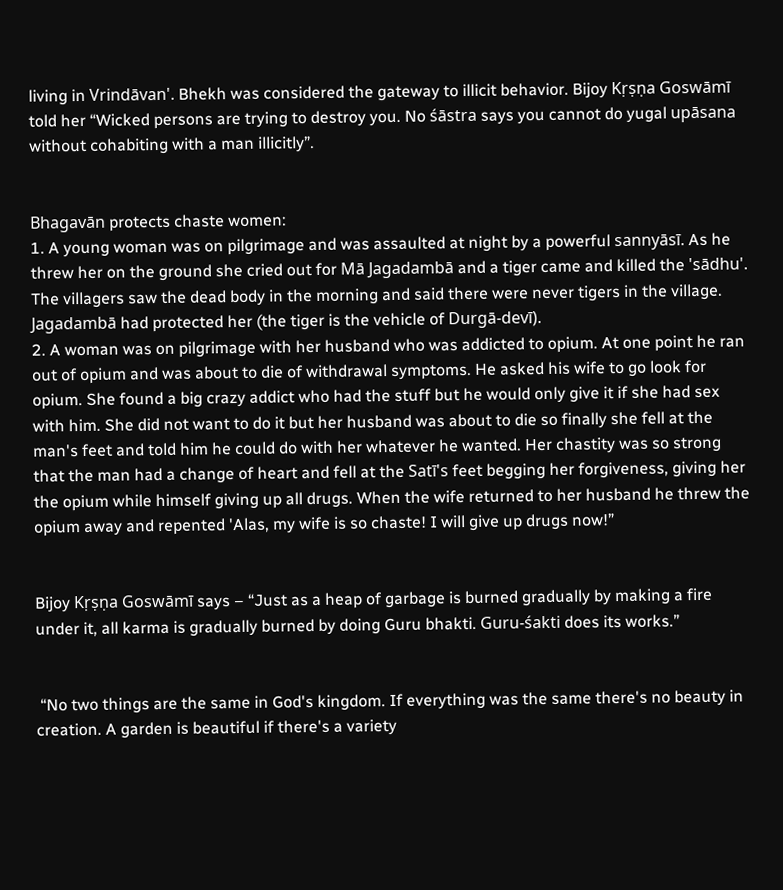living in Vrindāvan'. Bhekh was considered the gateway to illicit behavior. Bijoy Kṛṣṇa Goswāmī told her “Wicked persons are trying to destroy you. No śāstra says you cannot do yugal upāsana without cohabiting with a man illicitly”.


Bhagavān protects chaste women:
1. A young woman was on pilgrimage and was assaulted at night by a powerful sannyāsī. As he threw her on the ground she cried out for Mā Jagadambā and a tiger came and killed the 'sādhu'. The villagers saw the dead body in the morning and said there were never tigers in the village. Jagadambā had protected her (the tiger is the vehicle of Durgā-devī).
2. A woman was on pilgrimage with her husband who was addicted to opium. At one point he ran out of opium and was about to die of withdrawal symptoms. He asked his wife to go look for opium. She found a big crazy addict who had the stuff but he would only give it if she had sex with him. She did not want to do it but her husband was about to die so finally she fell at the man's feet and told him he could do with her whatever he wanted. Her chastity was so strong that the man had a change of heart and fell at the Satī's feet begging her forgiveness, giving her the opium while himself giving up all drugs. When the wife returned to her husband he threw the opium away and repented 'Alas, my wife is so chaste! I will give up drugs now!”


Bijoy Kṛṣṇa Goswāmī says – “Just as a heap of garbage is burned gradually by making a fire under it, all karma is gradually burned by doing Guru bhakti. Guru-śakti does its works.”


 “No two things are the same in God's kingdom. If everything was the same there's no beauty in creation. A garden is beautiful if there's a variety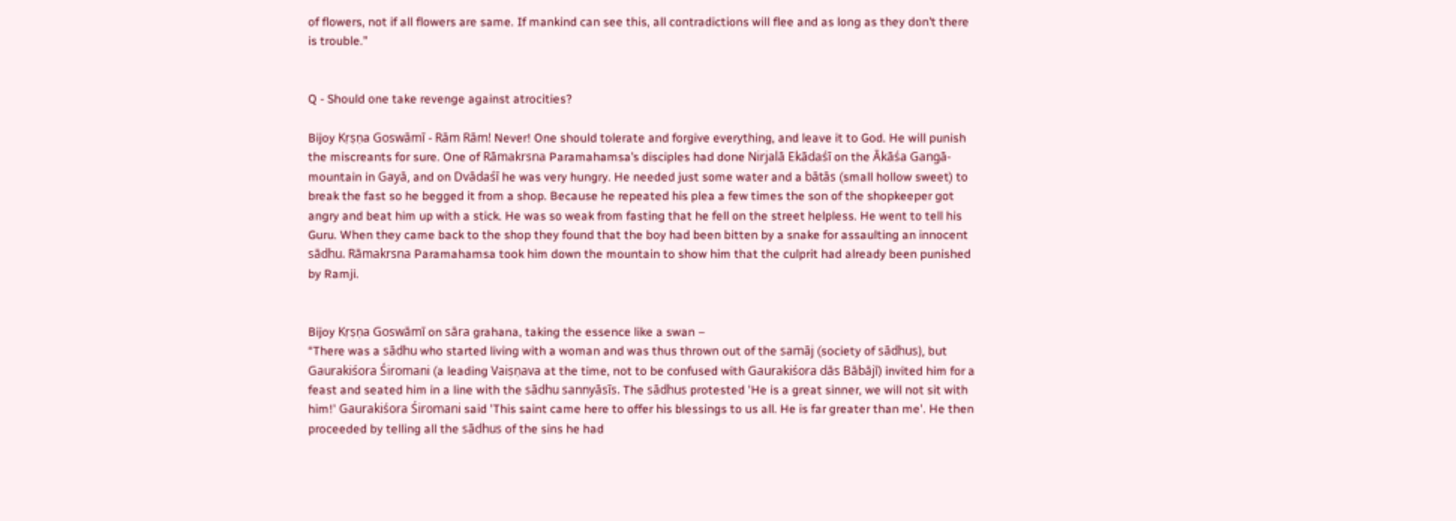of flowers, not if all flowers are same. If mankind can see this, all contradictions will flee and as long as they don’t there is trouble.”


Q - Should one take revenge against atrocities?

Bijoy Kṛṣṇa Goswāmī - Rām Rām! Never! One should tolerate and forgive everything, and leave it to God. He will punish the miscreants for sure. One of Rāmakrsna Paramahamsa’s disciples had done Nirjalā Ekādaśī on the Ākāśa Gangā-mountain in Gayā, and on Dvādaśī he was very hungry. He needed just some water and a bātās (small hollow sweet) to break the fast so he begged it from a shop. Because he repeated his plea a few times the son of the shopkeeper got angry and beat him up with a stick. He was so weak from fasting that he fell on the street helpless. He went to tell his Guru. When they came back to the shop they found that the boy had been bitten by a snake for assaulting an innocent sādhu. Rāmakrsna Paramahamsa took him down the mountain to show him that the culprit had already been punished by Ramji.


Bijoy Kṛṣṇa Goswāmī on sāra grahana, taking the essence like a swan –
“There was a sādhu who started living with a woman and was thus thrown out of the samāj (society of sādhus), but Gaurakiśora Śiromani (a leading Vaiṣṇava at the time, not to be confused with Gaurakiśora dās Bābājī) invited him for a feast and seated him in a line with the sādhu sannyāsīs. The sādhus protested 'He is a great sinner, we will not sit with him!' Gaurakiśora Śiromani said 'This saint came here to offer his blessings to us all. He is far greater than me'. He then proceeded by telling all the sādhus of the sins he had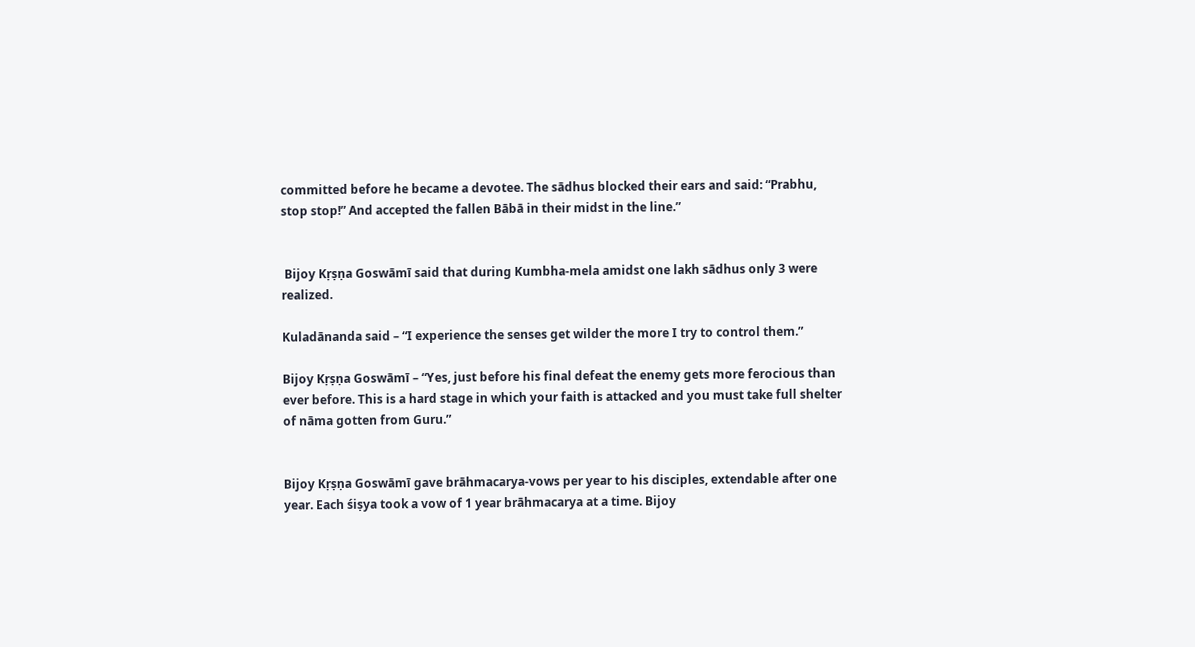committed before he became a devotee. The sādhus blocked their ears and said: “Prabhu, stop stop!” And accepted the fallen Bābā in their midst in the line.”


 Bijoy Kṛṣṇa Goswāmī said that during Kumbha-mela amidst one lakh sādhus only 3 were realized.

Kuladānanda said – “I experience the senses get wilder the more I try to control them.”

Bijoy Kṛṣṇa Goswāmī – “Yes, just before his final defeat the enemy gets more ferocious than ever before. This is a hard stage in which your faith is attacked and you must take full shelter of nāma gotten from Guru.”


Bijoy Kṛṣṇa Goswāmī gave brāhmacarya-vows per year to his disciples, extendable after one year. Each śiṣya took a vow of 1 year brāhmacarya at a time. Bijoy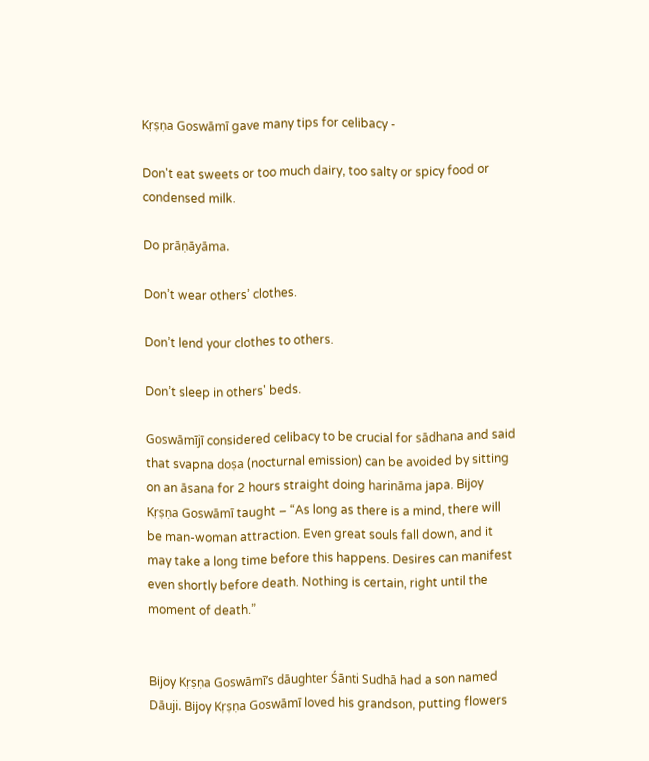Kṛṣṇa Goswāmī gave many tips for celibacy -

Don't eat sweets or too much dairy, too salty or spicy food or condensed milk.

Do prāṇāyāma.

Don’t wear others’ clothes.

Don’t lend your clothes to others.

Don’t sleep in others' beds.

Goswāmījī considered celibacy to be crucial for sādhana and said that svapna doṣa (nocturnal emission) can be avoided by sitting on an āsana for 2 hours straight doing harināma japa. Bijoy Kṛṣṇa Goswāmī taught – “As long as there is a mind, there will be man-woman attraction. Even great souls fall down, and it may take a long time before this happens. Desires can manifest even shortly before death. Nothing is certain, right until the moment of death.”


Bijoy Kṛṣṇa Goswāmī’s dāughter Śānti Sudhā had a son named Dāuji. Bijoy Kṛṣṇa Goswāmī loved his grandson, putting flowers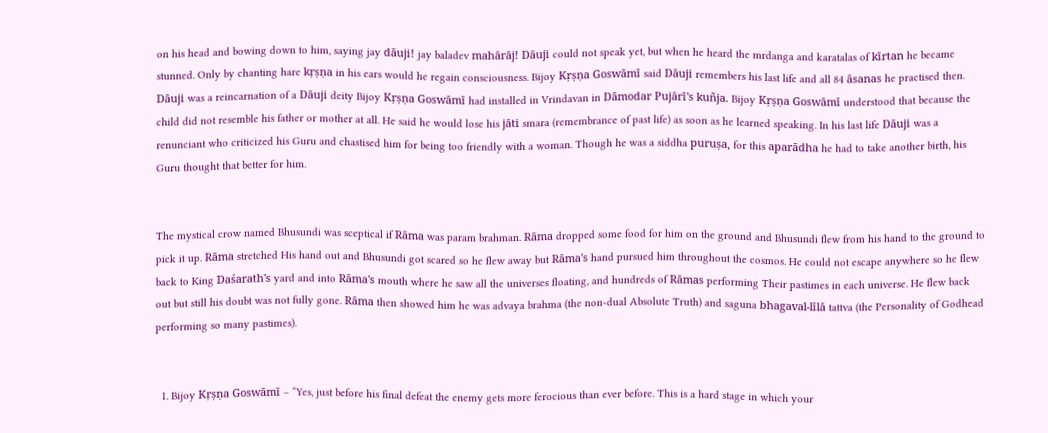on his head and bowing down to him, saying jay dāuji! jay baladev mahārāj! Dāuji could not speak yet, but when he heard the mrdanga and karatalas of kīrtan he became stunned. Only by chanting hare kṛṣṇa in his ears would he regain consciousness. Bijoy Kṛṣṇa Goswāmī said Dāuji remembers his last life and all 84 āsanas he practised then. Dāuji was a reincarnation of a Dāuji deity Bijoy Kṛṣṇa Goswāmī had installed in Vrindavan in Dāmodar Pujārī's kuñja. Bijoy Kṛṣṇa Goswāmī understood that because the child did not resemble his father or mother at all. He said he would lose his jāti smara (remembrance of past life) as soon as he learned speaking. In his last life Dāuji was a renunciant who criticized his Guru and chastised him for being too friendly with a woman. Though he was a siddha puruṣa, for this aparādha he had to take another birth, his Guru thought that better for him.


The mystical crow named Bhusundi was sceptical if Rāma was param brahman. Rāma dropped some food for him on the ground and Bhusundi flew from his hand to the ground to pick it up. Rāma stretched His hand out and Bhusundi got scared so he flew away but Rāma's hand pursued him throughout the cosmos. He could not escape anywhere so he flew back to King Daśarath's yard and into Rāma's mouth where he saw all the universes floating, and hundreds of Rāmas performing Their pastimes in each universe. He flew back out but still his doubt was not fully gone. Rāma then showed him he was advaya brahma (the non-dual Absolute Truth) and saguna bhagaval-līlā tattva (the Personality of Godhead performing so many pastimes).


  1. Bijoy Kṛṣṇa Goswāmī – “Yes, just before his final defeat the enemy gets more ferocious than ever before. This is a hard stage in which your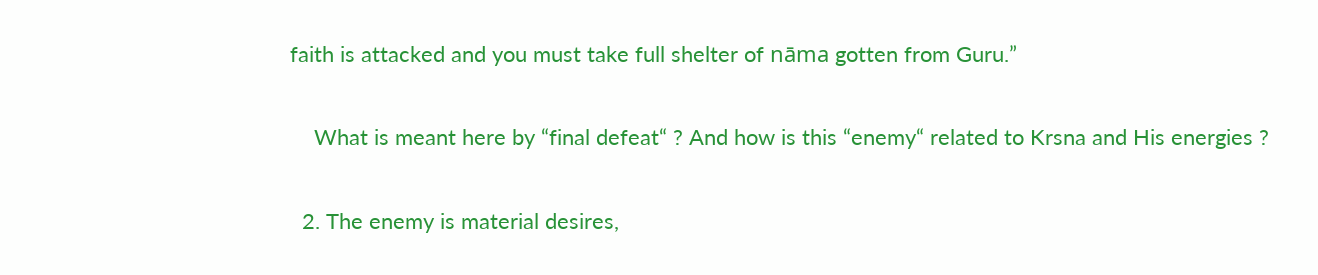faith is attacked and you must take full shelter of nāma gotten from Guru.”

    What is meant here by “final defeat“ ? And how is this “enemy“ related to Krsna and His energies ?

  2. The enemy is material desires,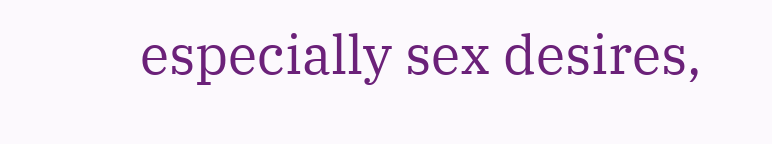especially sex desires,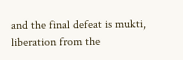and the final defeat is mukti, liberation from the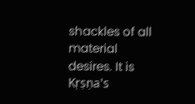shackles of all material desires. It is Kṛṣṇa's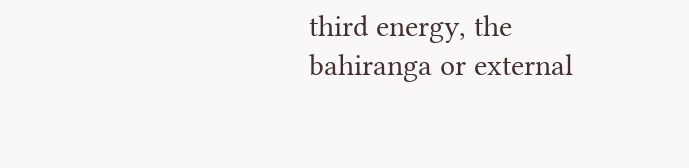third energy, the bahiranga or external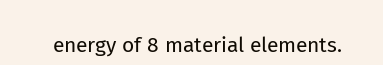energy of 8 material elements.